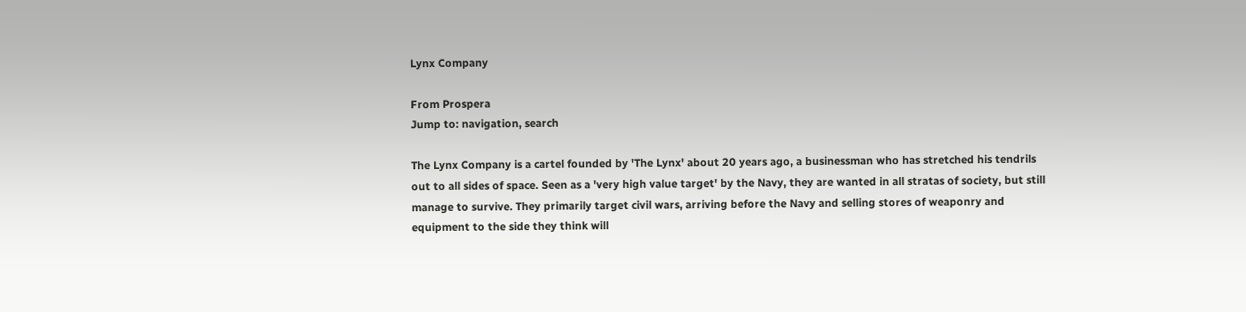Lynx Company

From Prospera
Jump to: navigation, search

The Lynx Company is a cartel founded by 'The Lynx' about 20 years ago, a businessman who has stretched his tendrils out to all sides of space. Seen as a 'very high value target' by the Navy, they are wanted in all stratas of society, but still manage to survive. They primarily target civil wars, arriving before the Navy and selling stores of weaponry and equipment to the side they think will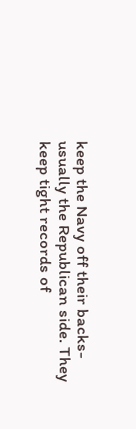keep the Navy off their backs- usually the Republican side. They keep tight records of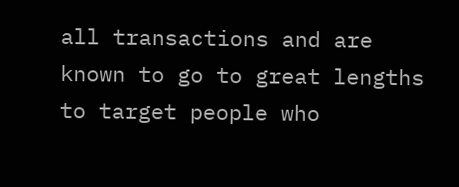all transactions and are known to go to great lengths to target people who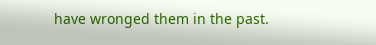have wronged them in the past.